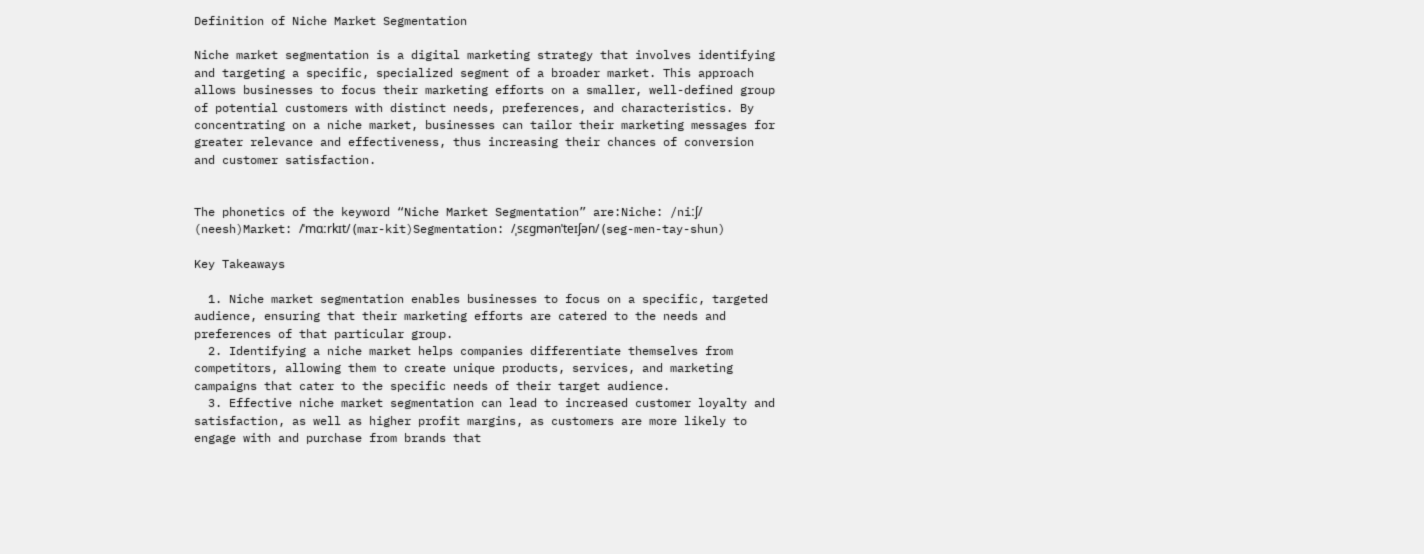Definition of Niche Market Segmentation

Niche market segmentation is a digital marketing strategy that involves identifying and targeting a specific, specialized segment of a broader market. This approach allows businesses to focus their marketing efforts on a smaller, well-defined group of potential customers with distinct needs, preferences, and characteristics. By concentrating on a niche market, businesses can tailor their marketing messages for greater relevance and effectiveness, thus increasing their chances of conversion and customer satisfaction.


The phonetics of the keyword “Niche Market Segmentation” are:Niche: /niːʃ/ (neesh)Market: /ˈmɑːrkɪt/ (mar-kit)Segmentation: /ˌsɛɡmənˈteɪʃən/ (seg-men-tay-shun)

Key Takeaways

  1. Niche market segmentation enables businesses to focus on a specific, targeted audience, ensuring that their marketing efforts are catered to the needs and preferences of that particular group.
  2. Identifying a niche market helps companies differentiate themselves from competitors, allowing them to create unique products, services, and marketing campaigns that cater to the specific needs of their target audience.
  3. Effective niche market segmentation can lead to increased customer loyalty and satisfaction, as well as higher profit margins, as customers are more likely to engage with and purchase from brands that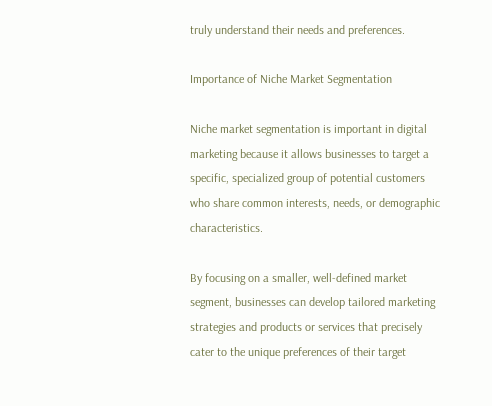truly understand their needs and preferences.

Importance of Niche Market Segmentation

Niche market segmentation is important in digital marketing because it allows businesses to target a specific, specialized group of potential customers who share common interests, needs, or demographic characteristics.

By focusing on a smaller, well-defined market segment, businesses can develop tailored marketing strategies and products or services that precisely cater to the unique preferences of their target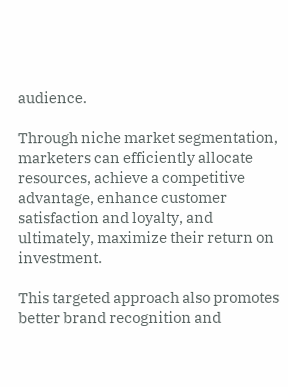audience.

Through niche market segmentation, marketers can efficiently allocate resources, achieve a competitive advantage, enhance customer satisfaction and loyalty, and ultimately, maximize their return on investment.

This targeted approach also promotes better brand recognition and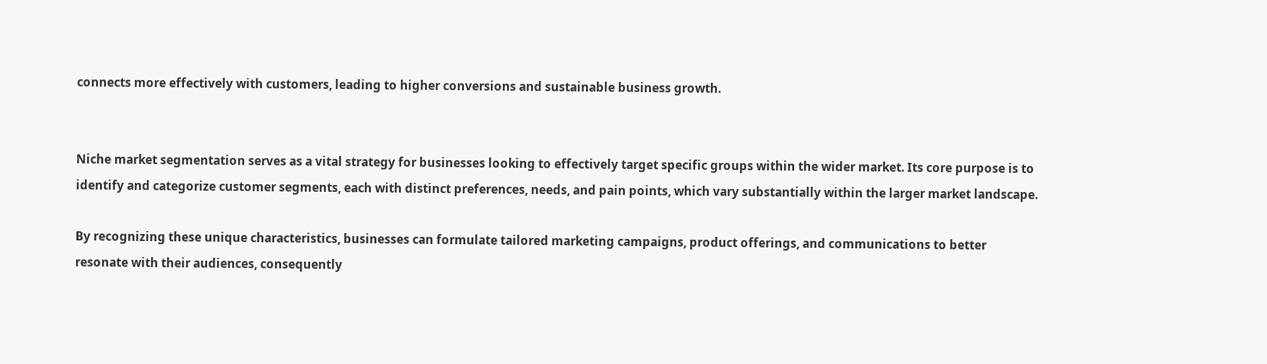connects more effectively with customers, leading to higher conversions and sustainable business growth.


Niche market segmentation serves as a vital strategy for businesses looking to effectively target specific groups within the wider market. Its core purpose is to identify and categorize customer segments, each with distinct preferences, needs, and pain points, which vary substantially within the larger market landscape.

By recognizing these unique characteristics, businesses can formulate tailored marketing campaigns, product offerings, and communications to better resonate with their audiences, consequently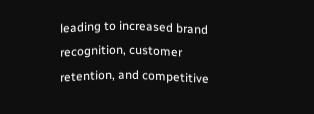leading to increased brand recognition, customer retention, and competitive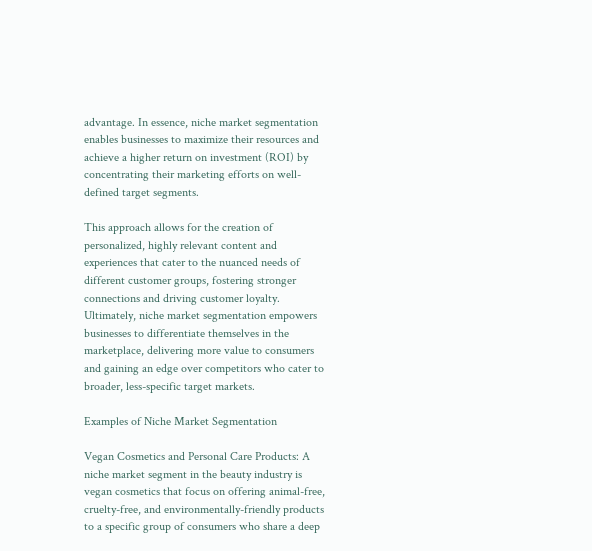advantage. In essence, niche market segmentation enables businesses to maximize their resources and achieve a higher return on investment (ROI) by concentrating their marketing efforts on well-defined target segments.

This approach allows for the creation of personalized, highly relevant content and experiences that cater to the nuanced needs of different customer groups, fostering stronger connections and driving customer loyalty. Ultimately, niche market segmentation empowers businesses to differentiate themselves in the marketplace, delivering more value to consumers and gaining an edge over competitors who cater to broader, less-specific target markets.

Examples of Niche Market Segmentation

Vegan Cosmetics and Personal Care Products: A niche market segment in the beauty industry is vegan cosmetics that focus on offering animal-free, cruelty-free, and environmentally-friendly products to a specific group of consumers who share a deep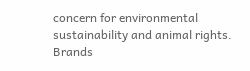concern for environmental sustainability and animal rights. Brands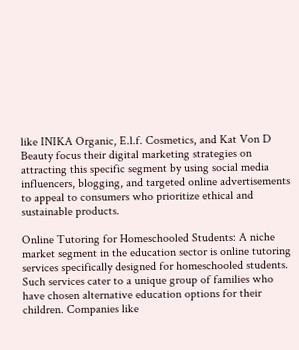like INIKA Organic, E.l.f. Cosmetics, and Kat Von D Beauty focus their digital marketing strategies on attracting this specific segment by using social media influencers, blogging, and targeted online advertisements to appeal to consumers who prioritize ethical and sustainable products.

Online Tutoring for Homeschooled Students: A niche market segment in the education sector is online tutoring services specifically designed for homeschooled students. Such services cater to a unique group of families who have chosen alternative education options for their children. Companies like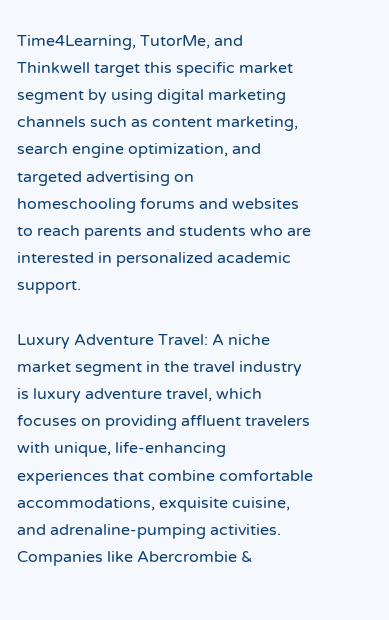Time4Learning, TutorMe, and Thinkwell target this specific market segment by using digital marketing channels such as content marketing, search engine optimization, and targeted advertising on homeschooling forums and websites to reach parents and students who are interested in personalized academic support.

Luxury Adventure Travel: A niche market segment in the travel industry is luxury adventure travel, which focuses on providing affluent travelers with unique, life-enhancing experiences that combine comfortable accommodations, exquisite cuisine, and adrenaline-pumping activities. Companies like Abercrombie &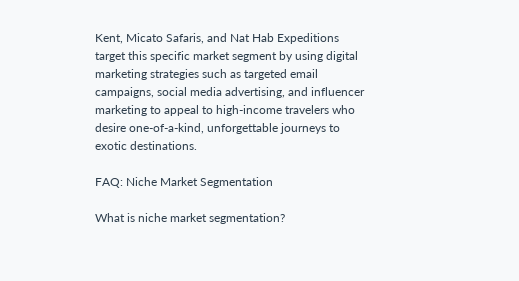Kent, Micato Safaris, and Nat Hab Expeditions target this specific market segment by using digital marketing strategies such as targeted email campaigns, social media advertising, and influencer marketing to appeal to high-income travelers who desire one-of-a-kind, unforgettable journeys to exotic destinations.

FAQ: Niche Market Segmentation

What is niche market segmentation?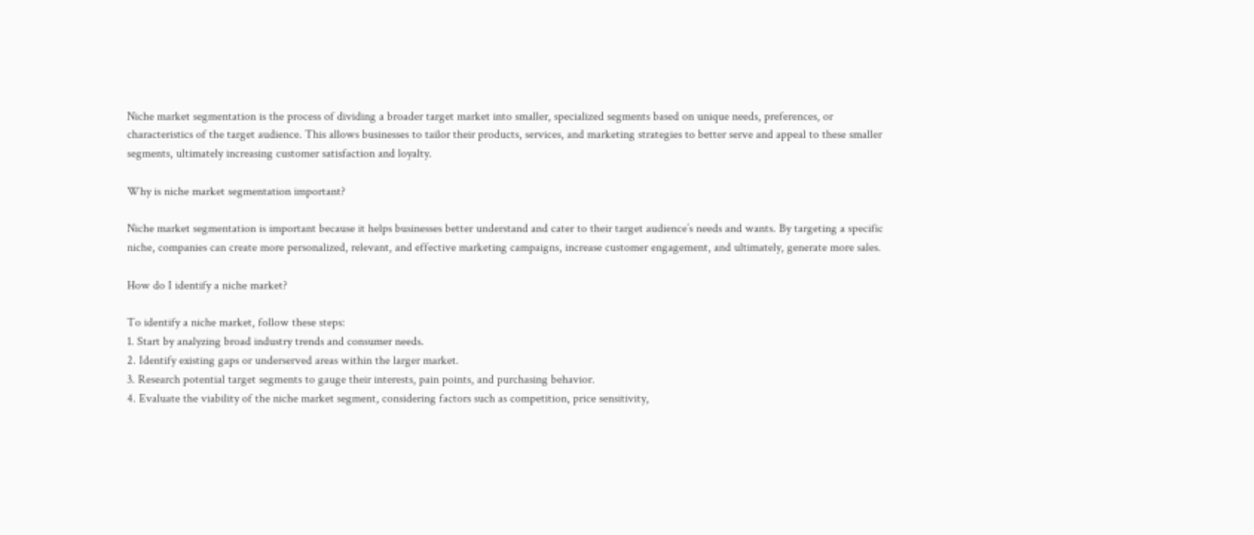Niche market segmentation is the process of dividing a broader target market into smaller, specialized segments based on unique needs, preferences, or characteristics of the target audience. This allows businesses to tailor their products, services, and marketing strategies to better serve and appeal to these smaller segments, ultimately increasing customer satisfaction and loyalty.

Why is niche market segmentation important?

Niche market segmentation is important because it helps businesses better understand and cater to their target audience’s needs and wants. By targeting a specific niche, companies can create more personalized, relevant, and effective marketing campaigns, increase customer engagement, and ultimately, generate more sales.

How do I identify a niche market?

To identify a niche market, follow these steps:
1. Start by analyzing broad industry trends and consumer needs.
2. Identify existing gaps or underserved areas within the larger market.
3. Research potential target segments to gauge their interests, pain points, and purchasing behavior.
4. Evaluate the viability of the niche market segment, considering factors such as competition, price sensitivity,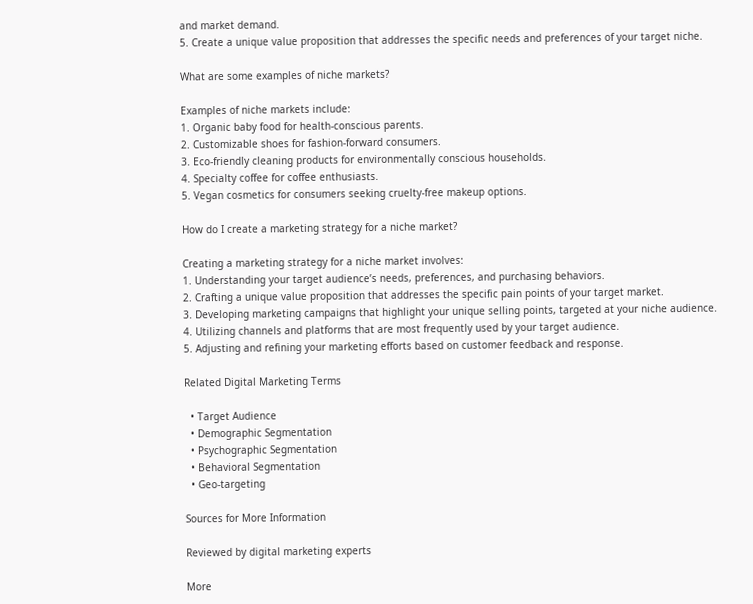and market demand.
5. Create a unique value proposition that addresses the specific needs and preferences of your target niche.

What are some examples of niche markets?

Examples of niche markets include:
1. Organic baby food for health-conscious parents.
2. Customizable shoes for fashion-forward consumers.
3. Eco-friendly cleaning products for environmentally conscious households.
4. Specialty coffee for coffee enthusiasts.
5. Vegan cosmetics for consumers seeking cruelty-free makeup options.

How do I create a marketing strategy for a niche market?

Creating a marketing strategy for a niche market involves:
1. Understanding your target audience’s needs, preferences, and purchasing behaviors.
2. Crafting a unique value proposition that addresses the specific pain points of your target market.
3. Developing marketing campaigns that highlight your unique selling points, targeted at your niche audience.
4. Utilizing channels and platforms that are most frequently used by your target audience.
5. Adjusting and refining your marketing efforts based on customer feedback and response.

Related Digital Marketing Terms

  • Target Audience
  • Demographic Segmentation
  • Psychographic Segmentation
  • Behavioral Segmentation
  • Geo-targeting

Sources for More Information

Reviewed by digital marketing experts

More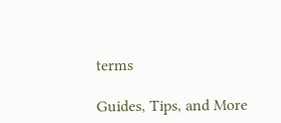terms

Guides, Tips, and More